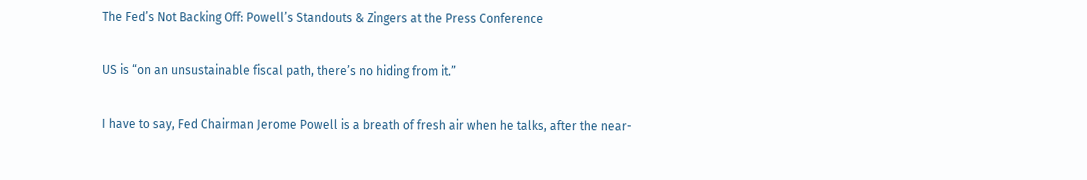The Fed’s Not Backing Off: Powell’s Standouts & Zingers at the Press Conference

US is “on an unsustainable fiscal path, there’s no hiding from it.”

I have to say, Fed Chairman Jerome Powell is a breath of fresh air when he talks, after the near-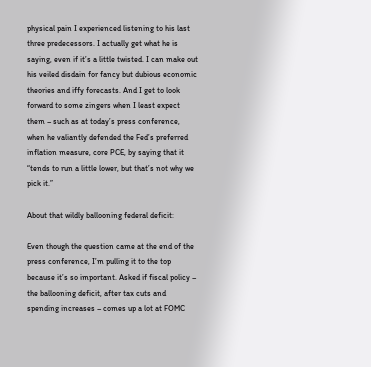physical pain I experienced listening to his last three predecessors. I actually get what he is saying, even if it’s a little twisted. I can make out his veiled disdain for fancy but dubious economic theories and iffy forecasts. And I get to look forward to some zingers when I least expect them – such as at today’s press conference, when he valiantly defended the Fed’s preferred inflation measure, core PCE, by saying that it “tends to run a little lower, but that’s not why we pick it.”

About that wildly ballooning federal deficit:

Even though the question came at the end of the press conference, I’m pulling it to the top because it’s so important. Asked if fiscal policy – the ballooning deficit, after tax cuts and spending increases – comes up a lot at FOMC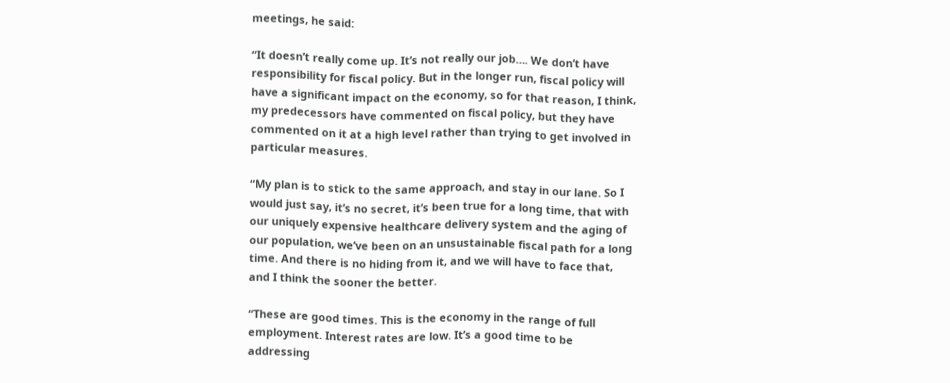meetings, he said:

“It doesn’t really come up. It’s not really our job…. We don’t have responsibility for fiscal policy. But in the longer run, fiscal policy will have a significant impact on the economy, so for that reason, I think, my predecessors have commented on fiscal policy, but they have commented on it at a high level rather than trying to get involved in particular measures.

“My plan is to stick to the same approach, and stay in our lane. So I would just say, it’s no secret, it’s been true for a long time, that with our uniquely expensive healthcare delivery system and the aging of our population, we’ve been on an unsustainable fiscal path for a long time. And there is no hiding from it, and we will have to face that, and I think the sooner the better.

“These are good times. This is the economy in the range of full employment. Interest rates are low. It’s a good time to be addressing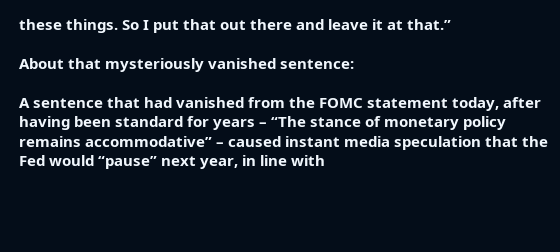these things. So I put that out there and leave it at that.”

About that mysteriously vanished sentence:

A sentence that had vanished from the FOMC statement today, after having been standard for years – “The stance of monetary policy remains accommodative” – caused instant media speculation that the Fed would “pause” next year, in line with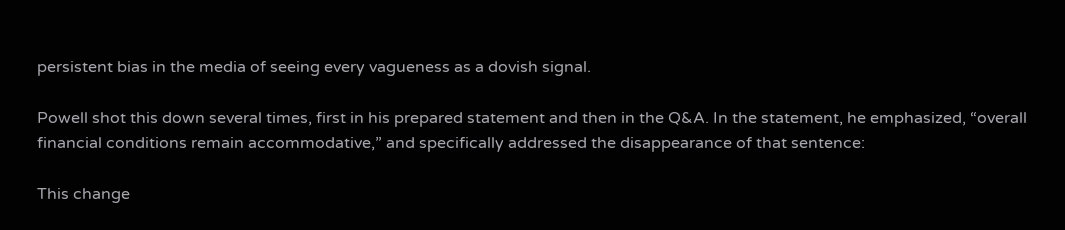persistent bias in the media of seeing every vagueness as a dovish signal.

Powell shot this down several times, first in his prepared statement and then in the Q&A. In the statement, he emphasized, “overall financial conditions remain accommodative,” and specifically addressed the disappearance of that sentence:

This change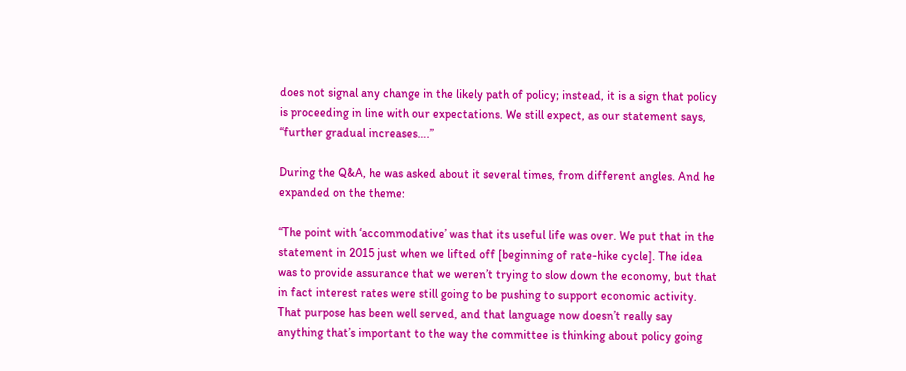does not signal any change in the likely path of policy; instead, it is a sign that policy is proceeding in line with our expectations. We still expect, as our statement says, “further gradual increases….”

During the Q&A, he was asked about it several times, from different angles. And he expanded on the theme:

“The point with ‘accommodative’ was that its useful life was over. We put that in the statement in 2015 just when we lifted off [beginning of rate-hike cycle]. The idea was to provide assurance that we weren’t trying to slow down the economy, but that in fact interest rates were still going to be pushing to support economic activity. That purpose has been well served, and that language now doesn’t really say anything that’s important to the way the committee is thinking about policy going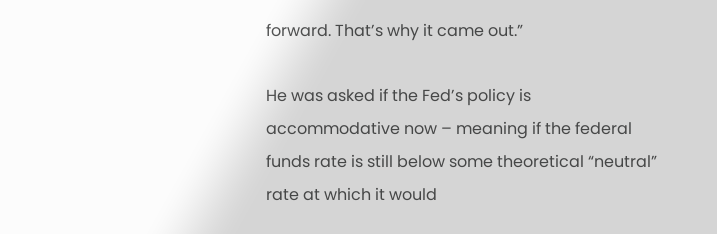forward. That’s why it came out.”

He was asked if the Fed’s policy is accommodative now – meaning if the federal funds rate is still below some theoretical “neutral” rate at which it would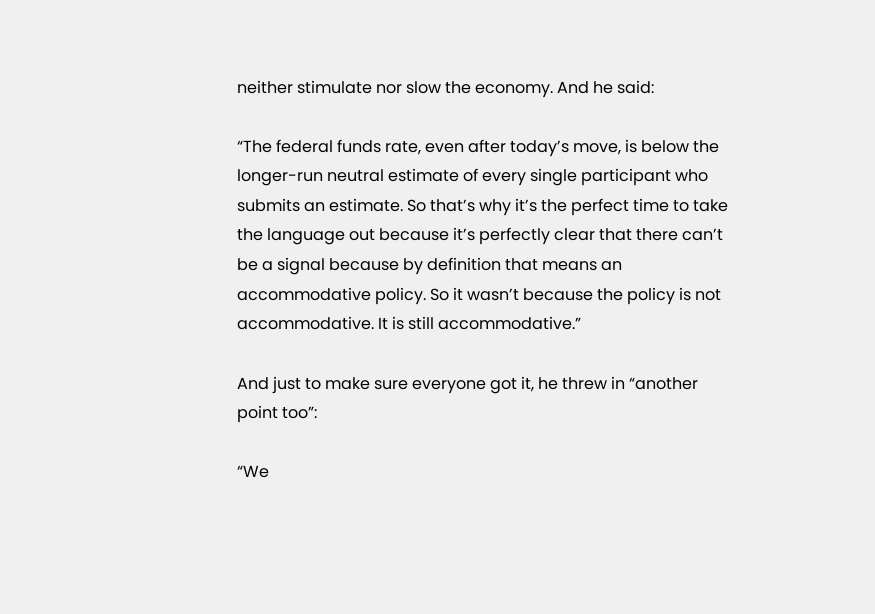neither stimulate nor slow the economy. And he said:

“The federal funds rate, even after today’s move, is below the longer-run neutral estimate of every single participant who submits an estimate. So that’s why it’s the perfect time to take the language out because it’s perfectly clear that there can’t be a signal because by definition that means an accommodative policy. So it wasn’t because the policy is not accommodative. It is still accommodative.”

And just to make sure everyone got it, he threw in “another point too”:

“We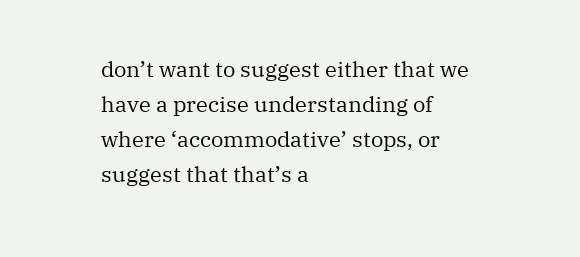don’t want to suggest either that we have a precise understanding of where ‘accommodative’ stops, or suggest that that’s a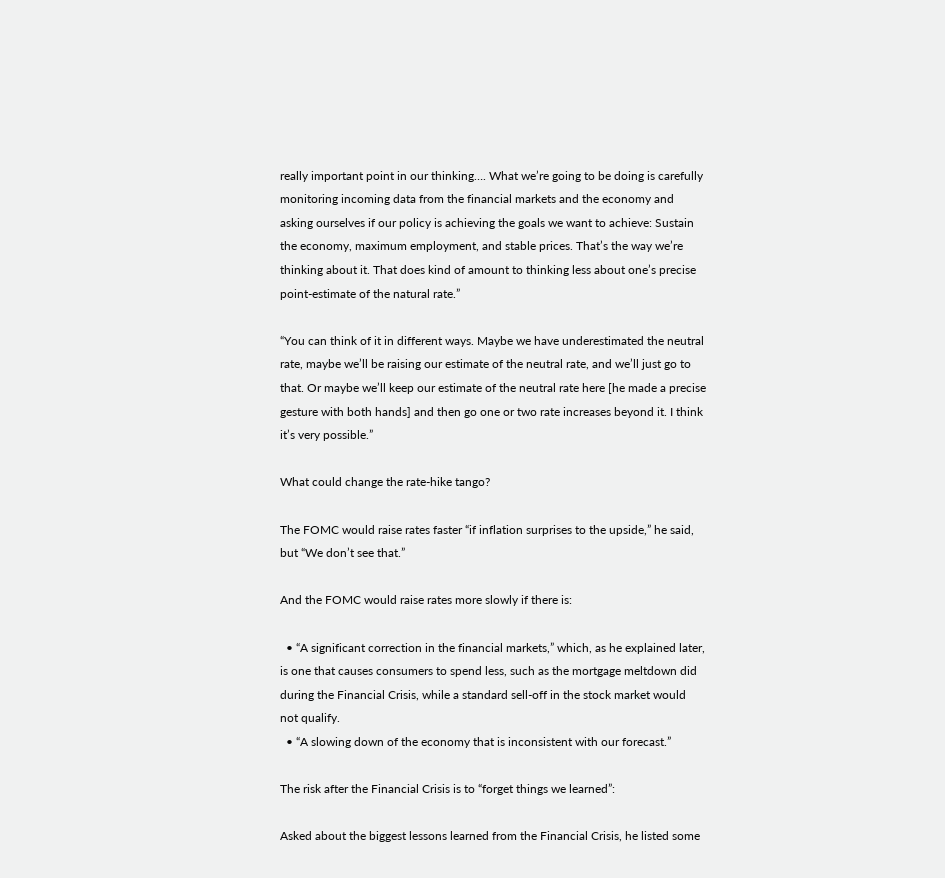really important point in our thinking…. What we’re going to be doing is carefully monitoring incoming data from the financial markets and the economy and asking ourselves if our policy is achieving the goals we want to achieve: Sustain the economy, maximum employment, and stable prices. That’s the way we’re thinking about it. That does kind of amount to thinking less about one’s precise point-estimate of the natural rate.”

“You can think of it in different ways. Maybe we have underestimated the neutral rate, maybe we’ll be raising our estimate of the neutral rate, and we’ll just go to that. Or maybe we’ll keep our estimate of the neutral rate here [he made a precise gesture with both hands] and then go one or two rate increases beyond it. I think it’s very possible.”

What could change the rate-hike tango?

The FOMC would raise rates faster “if inflation surprises to the upside,” he said, but “We don’t see that.”

And the FOMC would raise rates more slowly if there is:

  • “A significant correction in the financial markets,” which, as he explained later, is one that causes consumers to spend less, such as the mortgage meltdown did during the Financial Crisis, while a standard sell-off in the stock market would not qualify.
  • “A slowing down of the economy that is inconsistent with our forecast.”

The risk after the Financial Crisis is to “forget things we learned”:

Asked about the biggest lessons learned from the Financial Crisis, he listed some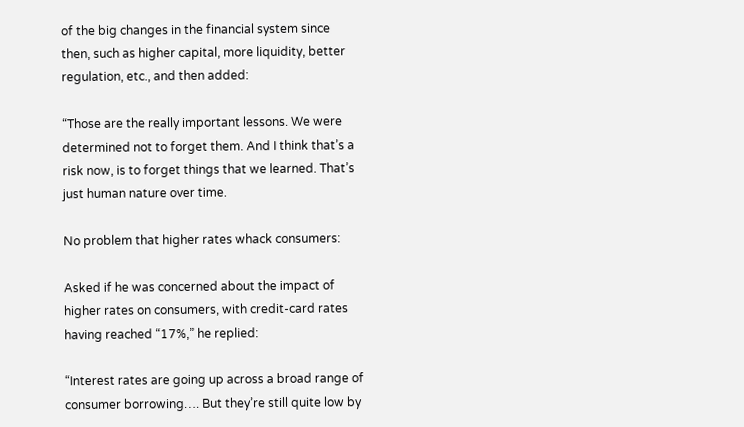of the big changes in the financial system since then, such as higher capital, more liquidity, better regulation, etc., and then added:

“Those are the really important lessons. We were determined not to forget them. And I think that’s a risk now, is to forget things that we learned. That’s just human nature over time.

No problem that higher rates whack consumers:

Asked if he was concerned about the impact of higher rates on consumers, with credit-card rates having reached “17%,” he replied:

“Interest rates are going up across a broad range of consumer borrowing…. But they’re still quite low by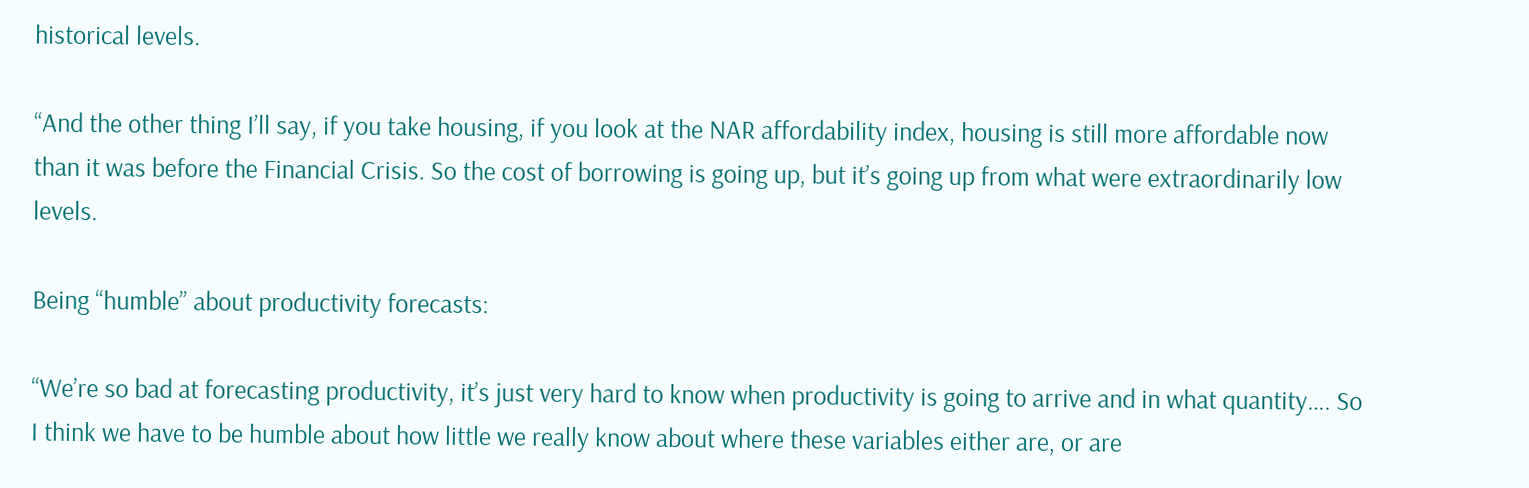historical levels.

“And the other thing I’ll say, if you take housing, if you look at the NAR affordability index, housing is still more affordable now than it was before the Financial Crisis. So the cost of borrowing is going up, but it’s going up from what were extraordinarily low levels.

Being “humble” about productivity forecasts:

“We’re so bad at forecasting productivity, it’s just very hard to know when productivity is going to arrive and in what quantity…. So I think we have to be humble about how little we really know about where these variables either are, or are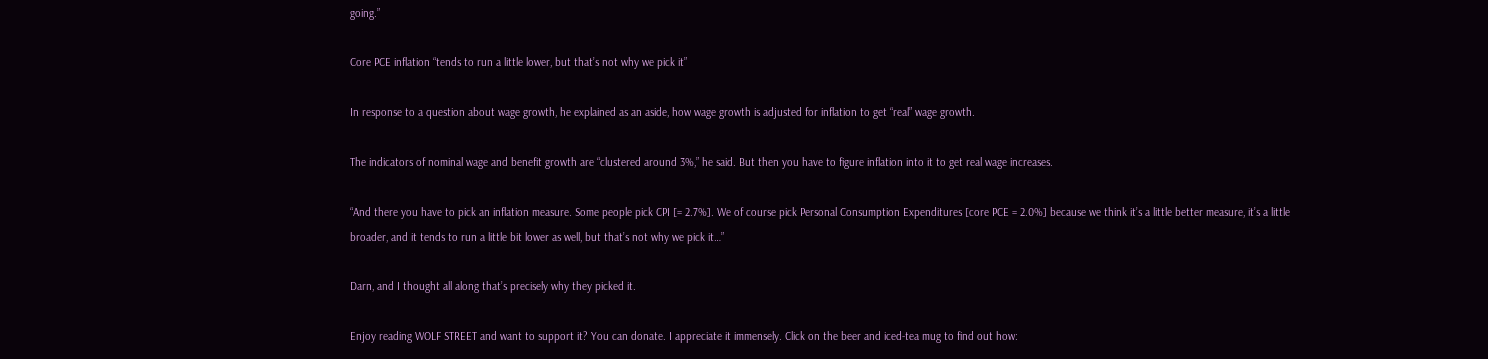going.”

Core PCE inflation “tends to run a little lower, but that’s not why we pick it”

In response to a question about wage growth, he explained as an aside, how wage growth is adjusted for inflation to get “real” wage growth.

The indicators of nominal wage and benefit growth are “clustered around 3%,” he said. But then you have to figure inflation into it to get real wage increases.

“And there you have to pick an inflation measure. Some people pick CPI [= 2.7%]. We of course pick Personal Consumption Expenditures [core PCE = 2.0%] because we think it’s a little better measure, it’s a little broader, and it tends to run a little bit lower as well, but that’s not why we pick it…”

Darn, and I thought all along that’s precisely why they picked it.

Enjoy reading WOLF STREET and want to support it? You can donate. I appreciate it immensely. Click on the beer and iced-tea mug to find out how: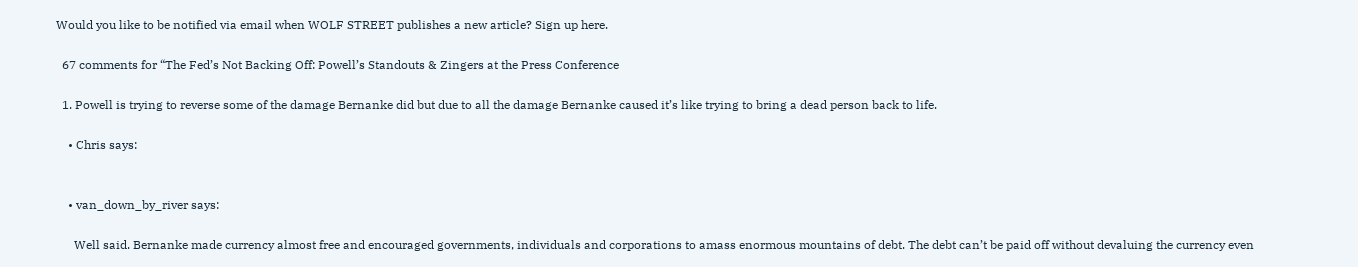Would you like to be notified via email when WOLF STREET publishes a new article? Sign up here.

  67 comments for “The Fed’s Not Backing Off: Powell’s Standouts & Zingers at the Press Conference

  1. Powell is trying to reverse some of the damage Bernanke did but due to all the damage Bernanke caused it’s like trying to bring a dead person back to life.

    • Chris says:


    • van_down_by_river says:

      Well said. Bernanke made currency almost free and encouraged governments, individuals and corporations to amass enormous mountains of debt. The debt can’t be paid off without devaluing the currency even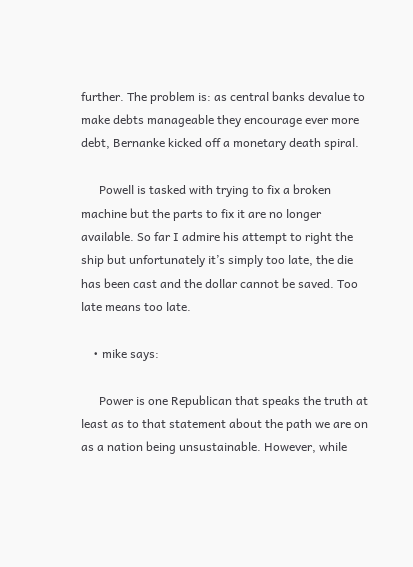further. The problem is: as central banks devalue to make debts manageable they encourage ever more debt, Bernanke kicked off a monetary death spiral.

      Powell is tasked with trying to fix a broken machine but the parts to fix it are no longer available. So far I admire his attempt to right the ship but unfortunately it’s simply too late, the die has been cast and the dollar cannot be saved. Too late means too late.

    • mike says:

      Power is one Republican that speaks the truth at least as to that statement about the path we are on as a nation being unsustainable. However, while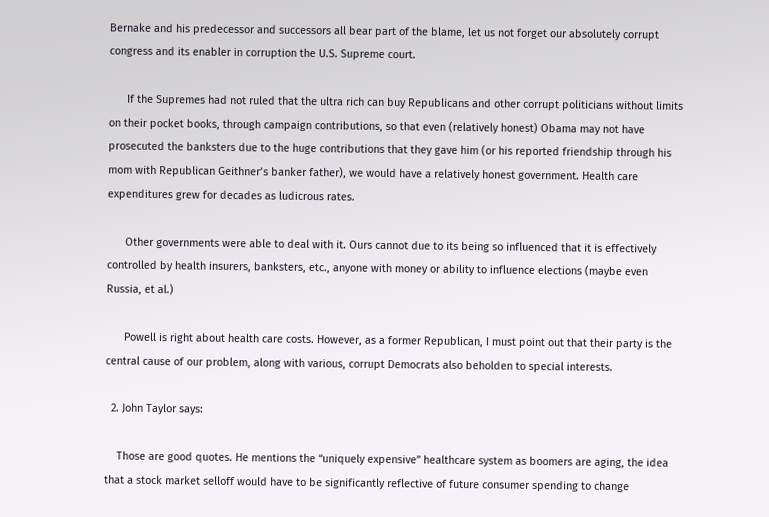Bernake and his predecessor and successors all bear part of the blame, let us not forget our absolutely corrupt congress and its enabler in corruption the U.S. Supreme court.

      If the Supremes had not ruled that the ultra rich can buy Republicans and other corrupt politicians without limits on their pocket books, through campaign contributions, so that even (relatively honest) Obama may not have prosecuted the banksters due to the huge contributions that they gave him (or his reported friendship through his mom with Republican Geithner’s banker father), we would have a relatively honest government. Health care expenditures grew for decades as ludicrous rates.

      Other governments were able to deal with it. Ours cannot due to its being so influenced that it is effectively controlled by health insurers, banksters, etc., anyone with money or ability to influence elections (maybe even Russia, et al.)

      Powell is right about health care costs. However, as a former Republican, I must point out that their party is the central cause of our problem, along with various, corrupt Democrats also beholden to special interests.

  2. John Taylor says:

    Those are good quotes. He mentions the “uniquely expensive” healthcare system as boomers are aging, the idea that a stock market selloff would have to be significantly reflective of future consumer spending to change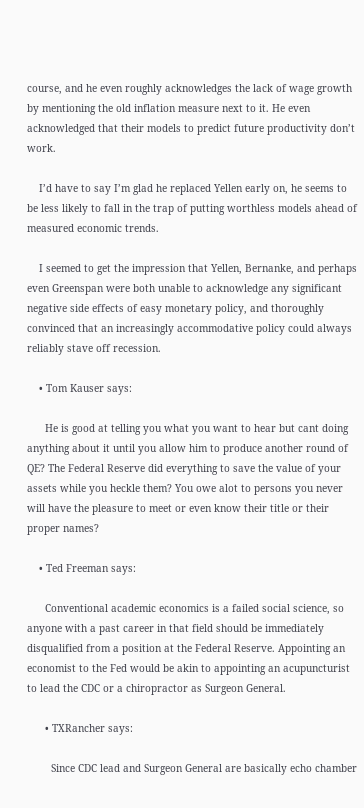course, and he even roughly acknowledges the lack of wage growth by mentioning the old inflation measure next to it. He even acknowledged that their models to predict future productivity don’t work.

    I’d have to say I’m glad he replaced Yellen early on, he seems to be less likely to fall in the trap of putting worthless models ahead of measured economic trends.

    I seemed to get the impression that Yellen, Bernanke, and perhaps even Greenspan were both unable to acknowledge any significant negative side effects of easy monetary policy, and thoroughly convinced that an increasingly accommodative policy could always reliably stave off recession.

    • Tom Kauser says:

      He is good at telling you what you want to hear but cant doing anything about it until you allow him to produce another round of QE? The Federal Reserve did everything to save the value of your assets while you heckle them? You owe alot to persons you never will have the pleasure to meet or even know their title or their proper names?

    • Ted Freeman says:

      Conventional academic economics is a failed social science, so anyone with a past career in that field should be immediately disqualified from a position at the Federal Reserve. Appointing an economist to the Fed would be akin to appointing an acupuncturist to lead the CDC or a chiropractor as Surgeon General.

      • TXRancher says:

        Since CDC lead and Surgeon General are basically echo chamber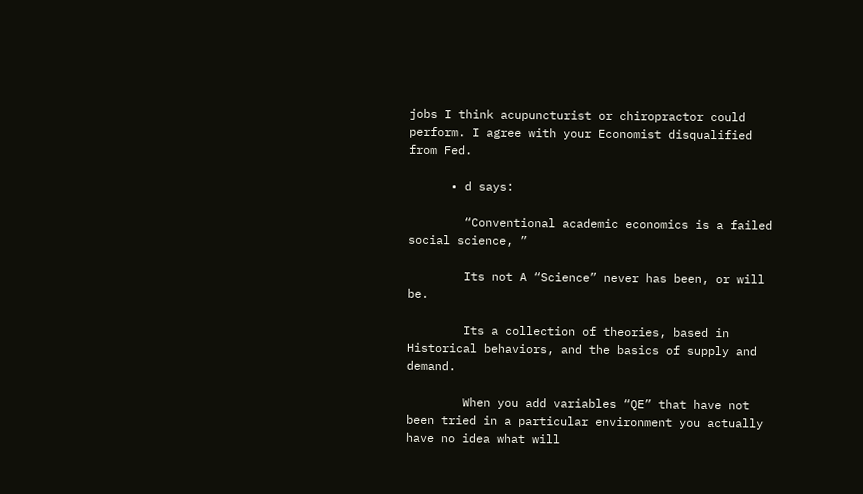jobs I think acupuncturist or chiropractor could perform. I agree with your Economist disqualified from Fed.

      • d says:

        “Conventional academic economics is a failed social science, ”

        Its not A “Science” never has been, or will be.

        Its a collection of theories, based in Historical behaviors, and the basics of supply and demand.

        When you add variables “QE” that have not been tried in a particular environment you actually have no idea what will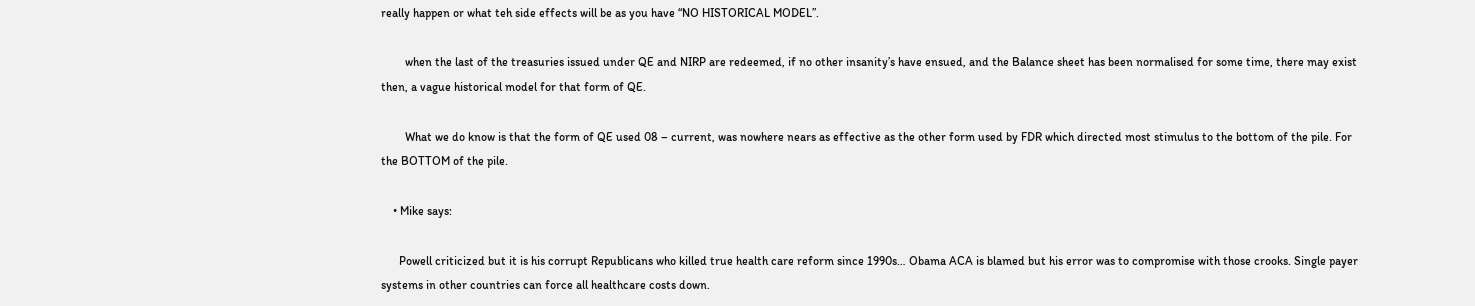really happen or what teh side effects will be as you have “NO HISTORICAL MODEL”.

        when the last of the treasuries issued under QE and NIRP are redeemed, if no other insanity’s have ensued, and the Balance sheet has been normalised for some time, there may exist then, a vague historical model for that form of QE.

        What we do know is that the form of QE used 08 – current, was nowhere nears as effective as the other form used by FDR which directed most stimulus to the bottom of the pile. For the BOTTOM of the pile.

    • Mike says:

      Powell criticized but it is his corrupt Republicans who killed true health care reform since 1990s… Obama ACA is blamed but his error was to compromise with those crooks. Single payer systems in other countries can force all healthcare costs down.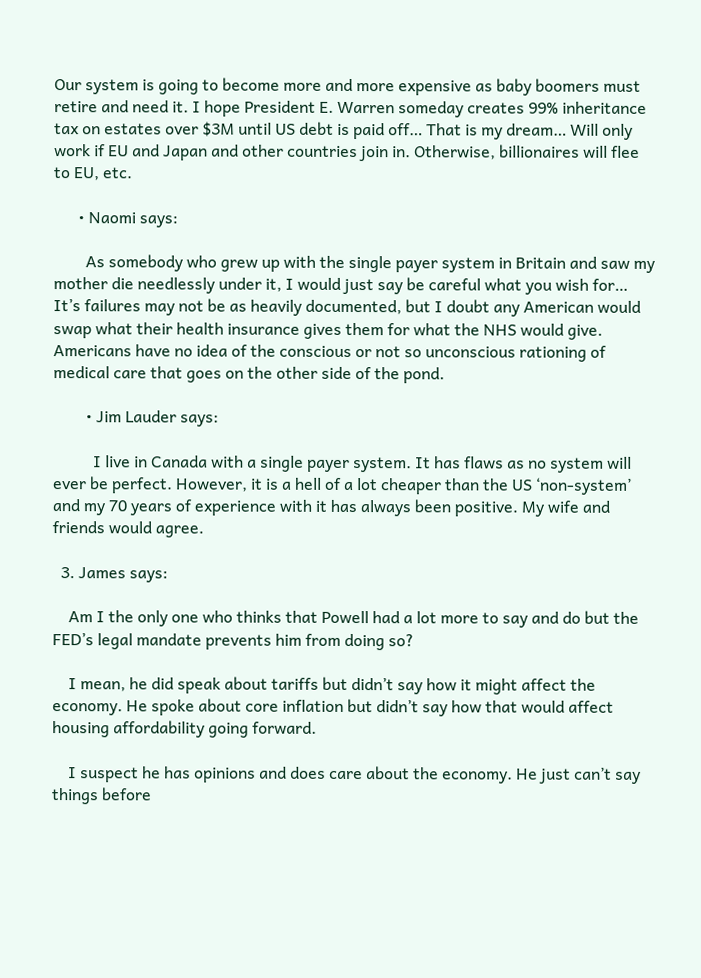Our system is going to become more and more expensive as baby boomers must retire and need it. I hope President E. Warren someday creates 99% inheritance tax on estates over $3M until US debt is paid off… That is my dream… Will only work if EU and Japan and other countries join in. Otherwise, billionaires will flee to EU, etc.

      • Naomi says:

        As somebody who grew up with the single payer system in Britain and saw my mother die needlessly under it, I would just say be careful what you wish for… It’s failures may not be as heavily documented, but I doubt any American would swap what their health insurance gives them for what the NHS would give. Americans have no idea of the conscious or not so unconscious rationing of medical care that goes on the other side of the pond.

        • Jim Lauder says:

          I live in Canada with a single payer system. It has flaws as no system will ever be perfect. However, it is a hell of a lot cheaper than the US ‘non-system’ and my 70 years of experience with it has always been positive. My wife and friends would agree.

  3. James says:

    Am I the only one who thinks that Powell had a lot more to say and do but the FED’s legal mandate prevents him from doing so?

    I mean, he did speak about tariffs but didn’t say how it might affect the economy. He spoke about core inflation but didn’t say how that would affect housing affordability going forward.

    I suspect he has opinions and does care about the economy. He just can’t say things before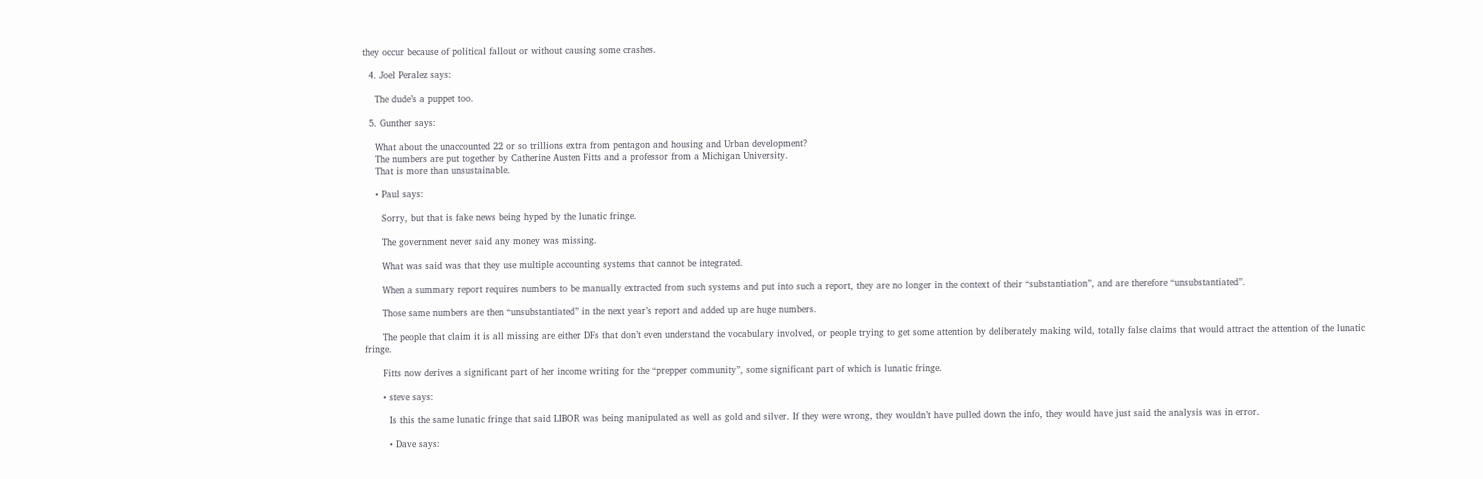they occur because of political fallout or without causing some crashes.

  4. Joel Peralez says:

    The dude’s a puppet too.

  5. Gunther says:

    What about the unaccounted 22 or so trillions extra from pentagon and housing and Urban development?
    The numbers are put together by Catherine Austen Fitts and a professor from a Michigan University.
    That is more than unsustainable.

    • Paul says:

      Sorry, but that is fake news being hyped by the lunatic fringe.

      The government never said any money was missing.

      What was said was that they use multiple accounting systems that cannot be integrated.

      When a summary report requires numbers to be manually extracted from such systems and put into such a report, they are no longer in the context of their “substantiation”, and are therefore “unsubstantiated”.

      Those same numbers are then “unsubstantiated” in the next year’s report and added up are huge numbers.

      The people that claim it is all missing are either DFs that don’t even understand the vocabulary involved, or people trying to get some attention by deliberately making wild, totally false claims that would attract the attention of the lunatic fringe.

      Fitts now derives a significant part of her income writing for the “prepper community”, some significant part of which is lunatic fringe.

      • steve says:

        Is this the same lunatic fringe that said LIBOR was being manipulated as well as gold and silver. If they were wrong, they wouldn’t have pulled down the info, they would have just said the analysis was in error.

        • Dave says: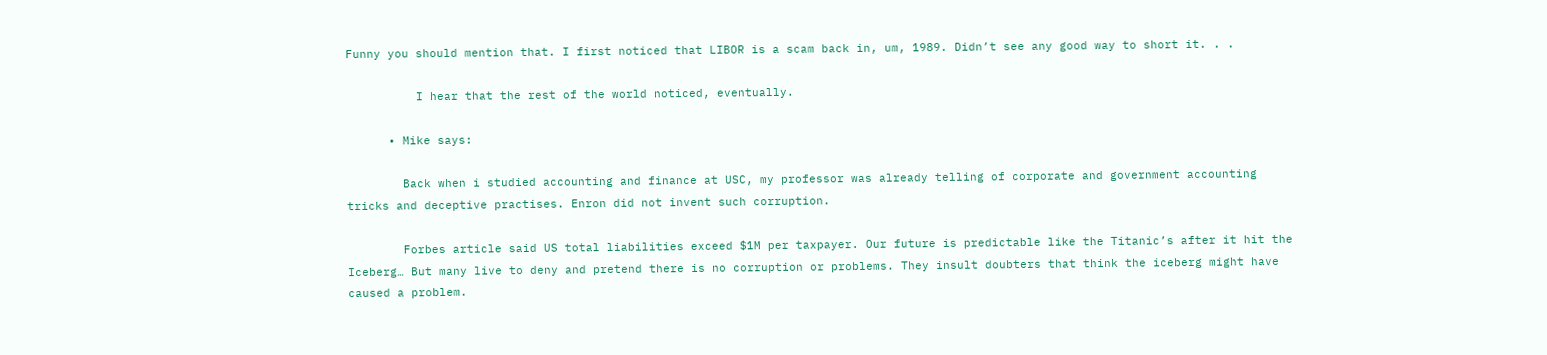Funny you should mention that. I first noticed that LIBOR is a scam back in, um, 1989. Didn’t see any good way to short it. . .

          I hear that the rest of the world noticed, eventually.

      • Mike says:

        Back when i studied accounting and finance at USC, my professor was already telling of corporate and government accounting tricks and deceptive practises. Enron did not invent such corruption.

        Forbes article said US total liabilities exceed $1M per taxpayer. Our future is predictable like the Titanic’s after it hit the Iceberg… But many live to deny and pretend there is no corruption or problems. They insult doubters that think the iceberg might have caused a problem.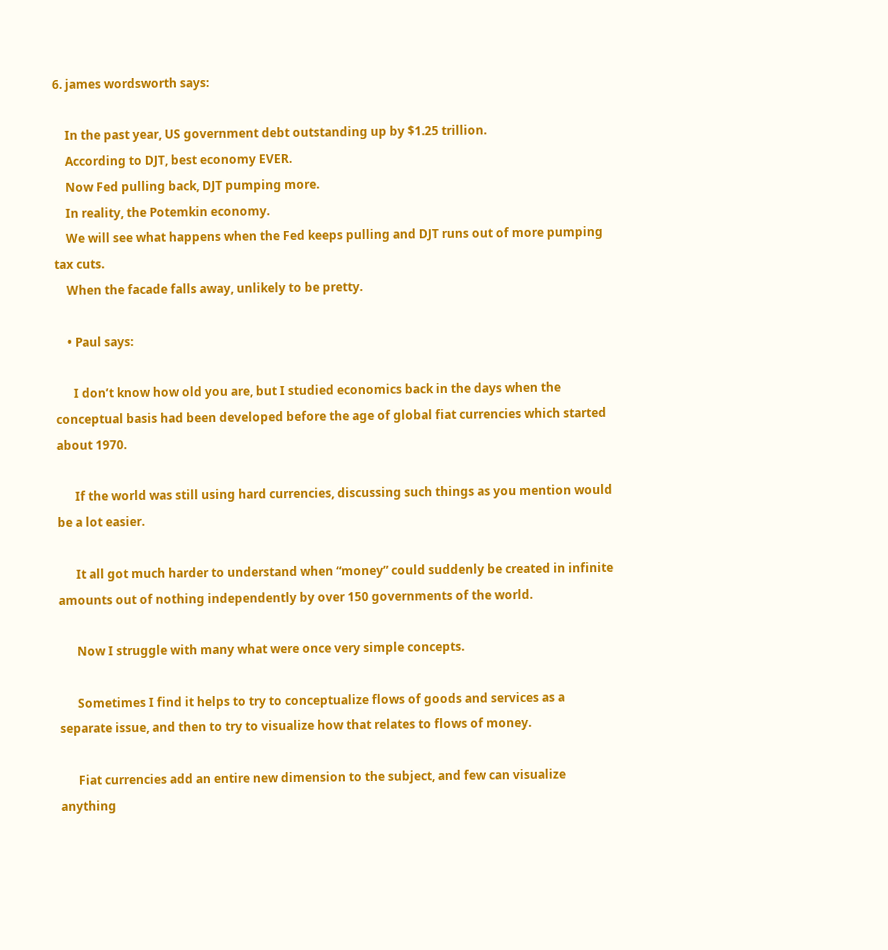6. james wordsworth says:

    In the past year, US government debt outstanding up by $1.25 trillion.
    According to DJT, best economy EVER.
    Now Fed pulling back, DJT pumping more.
    In reality, the Potemkin economy.
    We will see what happens when the Fed keeps pulling and DJT runs out of more pumping tax cuts.
    When the facade falls away, unlikely to be pretty.

    • Paul says:

      I don’t know how old you are, but I studied economics back in the days when the conceptual basis had been developed before the age of global fiat currencies which started about 1970.

      If the world was still using hard currencies, discussing such things as you mention would be a lot easier.

      It all got much harder to understand when “money” could suddenly be created in infinite amounts out of nothing independently by over 150 governments of the world.

      Now I struggle with many what were once very simple concepts.

      Sometimes I find it helps to try to conceptualize flows of goods and services as a separate issue, and then to try to visualize how that relates to flows of money.

      Fiat currencies add an entire new dimension to the subject, and few can visualize anything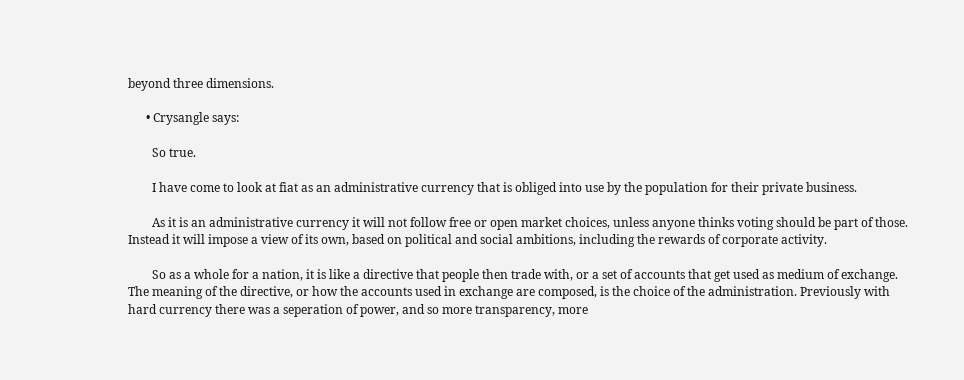beyond three dimensions.

      • Crysangle says:

        So true.

        I have come to look at fiat as an administrative currency that is obliged into use by the population for their private business.

        As it is an administrative currency it will not follow free or open market choices, unless anyone thinks voting should be part of those. Instead it will impose a view of its own, based on political and social ambitions, including the rewards of corporate activity.

        So as a whole for a nation, it is like a directive that people then trade with, or a set of accounts that get used as medium of exchange. The meaning of the directive, or how the accounts used in exchange are composed, is the choice of the administration. Previously with hard currency there was a seperation of power, and so more transparency, more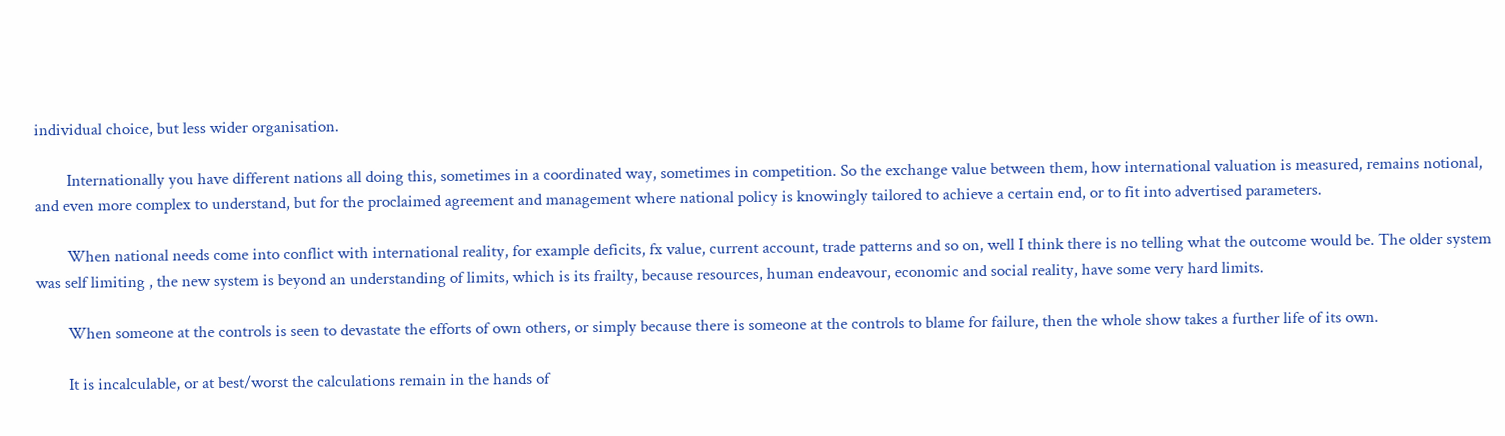individual choice, but less wider organisation.

        Internationally you have different nations all doing this, sometimes in a coordinated way, sometimes in competition. So the exchange value between them, how international valuation is measured, remains notional, and even more complex to understand, but for the proclaimed agreement and management where national policy is knowingly tailored to achieve a certain end, or to fit into advertised parameters.

        When national needs come into conflict with international reality, for example deficits, fx value, current account, trade patterns and so on, well I think there is no telling what the outcome would be. The older system was self limiting , the new system is beyond an understanding of limits, which is its frailty, because resources, human endeavour, economic and social reality, have some very hard limits.

        When someone at the controls is seen to devastate the efforts of own others, or simply because there is someone at the controls to blame for failure, then the whole show takes a further life of its own.

        It is incalculable, or at best/worst the calculations remain in the hands of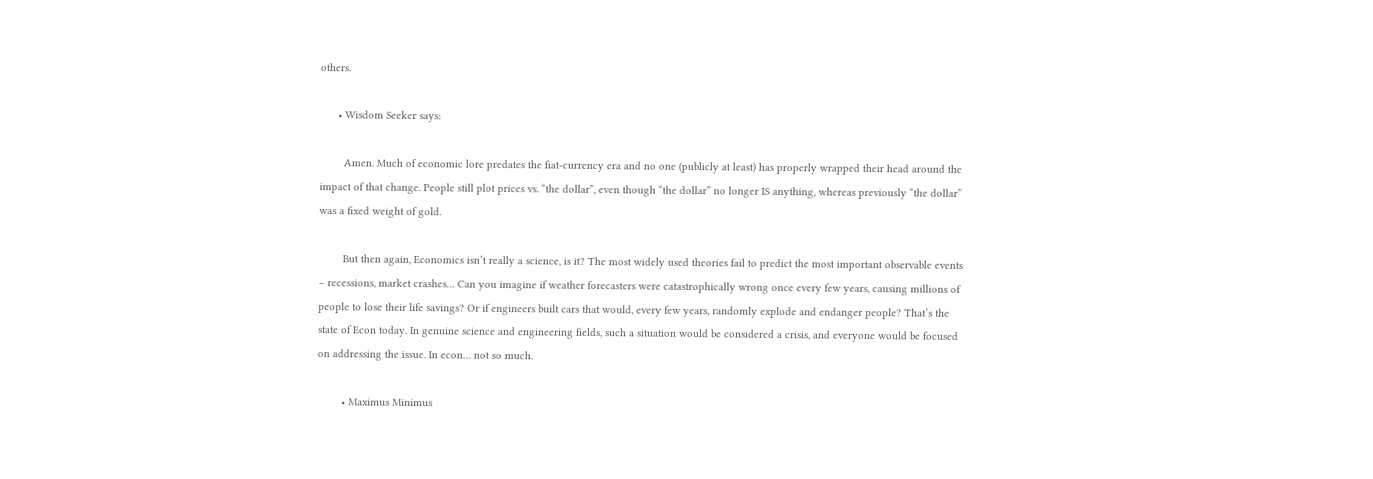others.

      • Wisdom Seeker says:

        Amen. Much of economic lore predates the fiat-currency era and no one (publicly at least) has properly wrapped their head around the impact of that change. People still plot prices vs. “the dollar”, even though “the dollar” no longer IS anything, whereas previously “the dollar” was a fixed weight of gold.

        But then again, Economics isn’t really a science, is it? The most widely used theories fail to predict the most important observable events – recessions, market crashes… Can you imagine if weather forecasters were catastrophically wrong once every few years, causing millions of people to lose their life savings? Or if engineers built cars that would, every few years, randomly explode and endanger people? That’s the state of Econ today. In genuine science and engineering fields, such a situation would be considered a crisis, and everyone would be focused on addressing the issue. In econ… not so much.

        • Maximus Minimus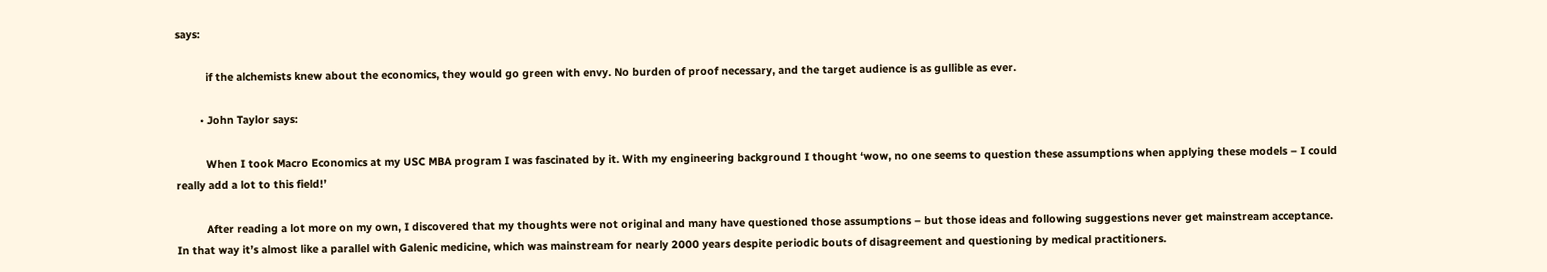says:

          if the alchemists knew about the economics, they would go green with envy. No burden of proof necessary, and the target audience is as gullible as ever.

        • John Taylor says:

          When I took Macro Economics at my USC MBA program I was fascinated by it. With my engineering background I thought ‘wow, no one seems to question these assumptions when applying these models – I could really add a lot to this field!’

          After reading a lot more on my own, I discovered that my thoughts were not original and many have questioned those assumptions – but those ideas and following suggestions never get mainstream acceptance. In that way it’s almost like a parallel with Galenic medicine, which was mainstream for nearly 2000 years despite periodic bouts of disagreement and questioning by medical practitioners.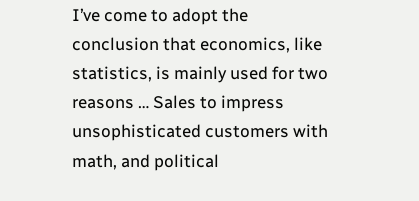I’ve come to adopt the conclusion that economics, like statistics, is mainly used for two reasons … Sales to impress unsophisticated customers with math, and political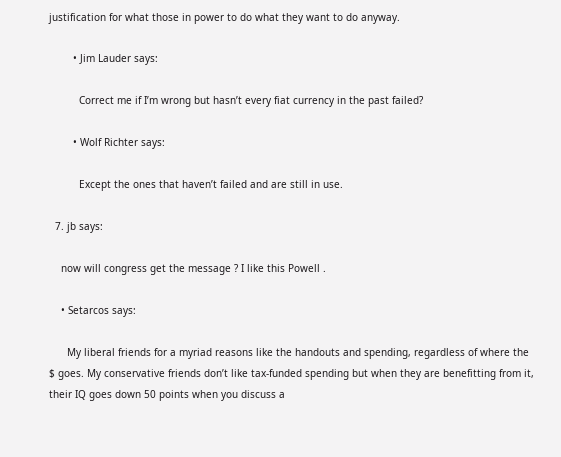justification for what those in power to do what they want to do anyway.

        • Jim Lauder says:

          Correct me if I’m wrong but hasn’t every fiat currency in the past failed?

        • Wolf Richter says:

          Except the ones that haven’t failed and are still in use.

  7. jb says:

    now will congress get the message ? I like this Powell .

    • Setarcos says:

      My liberal friends for a myriad reasons like the handouts and spending, regardless of where the $ goes. My conservative friends don’t like tax-funded spending but when they are benefitting from it, their IQ goes down 50 points when you discuss a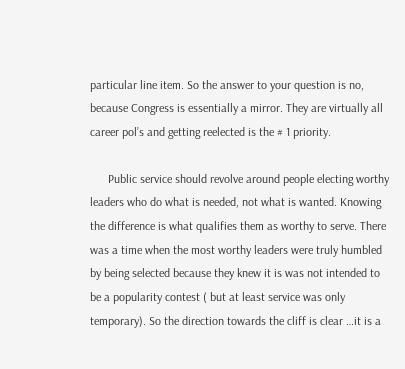particular line item. So the answer to your question is no, because Congress is essentially a mirror. They are virtually all career pol’s and getting reelected is the # 1 priority.

      Public service should revolve around people electing worthy leaders who do what is needed, not what is wanted. Knowing the difference is what qualifies them as worthy to serve. There was a time when the most worthy leaders were truly humbled by being selected because they knew it is was not intended to be a popularity contest ( but at least service was only temporary). So the direction towards the cliff is clear …it is a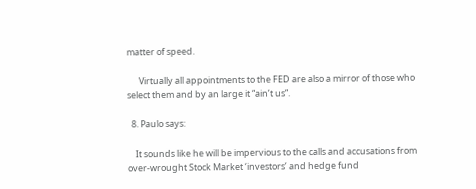matter of speed.

      Virtually all appointments to the FED are also a mirror of those who select them and by an large it “ain’t us”.

  8. Paulo says:

    It sounds like he will be impervious to the calls and accusations from over-wrought Stock Market ‘investors’ and hedge fund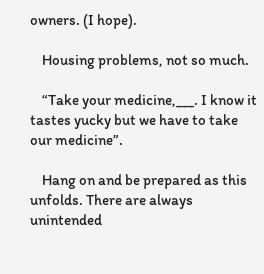owners. (I hope).

    Housing problems, not so much.

    “Take your medicine,___. I know it tastes yucky but we have to take our medicine”.

    Hang on and be prepared as this unfolds. There are always unintended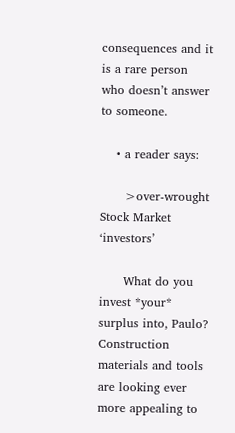consequences and it is a rare person who doesn’t answer to someone.

    • a reader says:

      >over-wrought Stock Market ‘investors’

      What do you invest *your* surplus into, Paulo? Construction materials and tools are looking ever more appealing to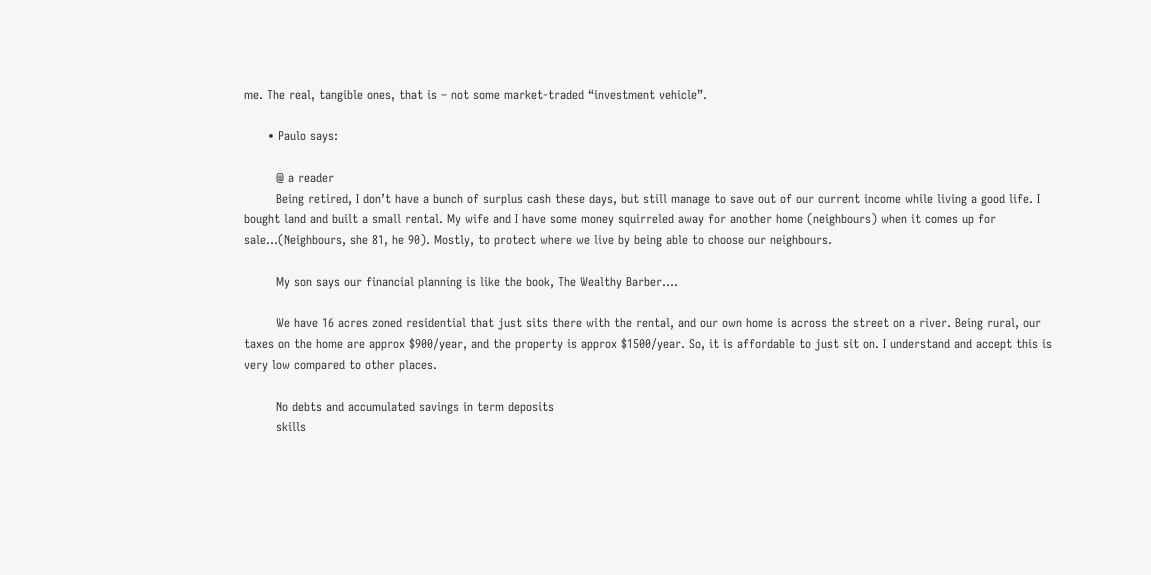me. The real, tangible ones, that is – not some market-traded “investment vehicle”.

      • Paulo says:

        @ a reader
        Being retired, I don’t have a bunch of surplus cash these days, but still manage to save out of our current income while living a good life. I bought land and built a small rental. My wife and I have some money squirreled away for another home (neighbours) when it comes up for sale…(Neighbours, she 81, he 90). Mostly, to protect where we live by being able to choose our neighbours.

        My son says our financial planning is like the book, The Wealthy Barber….

        We have 16 acres zoned residential that just sits there with the rental, and our own home is across the street on a river. Being rural, our taxes on the home are approx $900/year, and the property is approx $1500/year. So, it is affordable to just sit on. I understand and accept this is very low compared to other places.

        No debts and accumulated savings in term deposits
        skills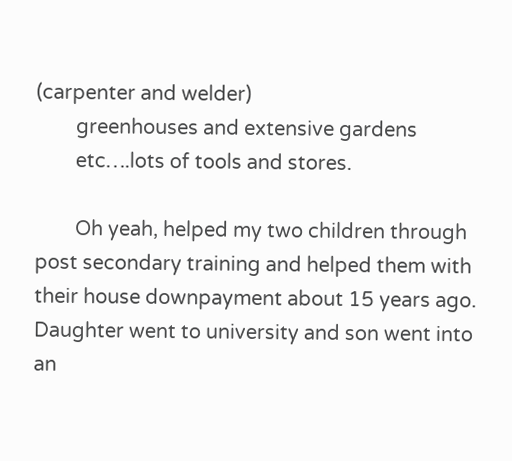(carpenter and welder)
        greenhouses and extensive gardens
        etc….lots of tools and stores.

        Oh yeah, helped my two children through post secondary training and helped them with their house downpayment about 15 years ago. Daughter went to university and son went into an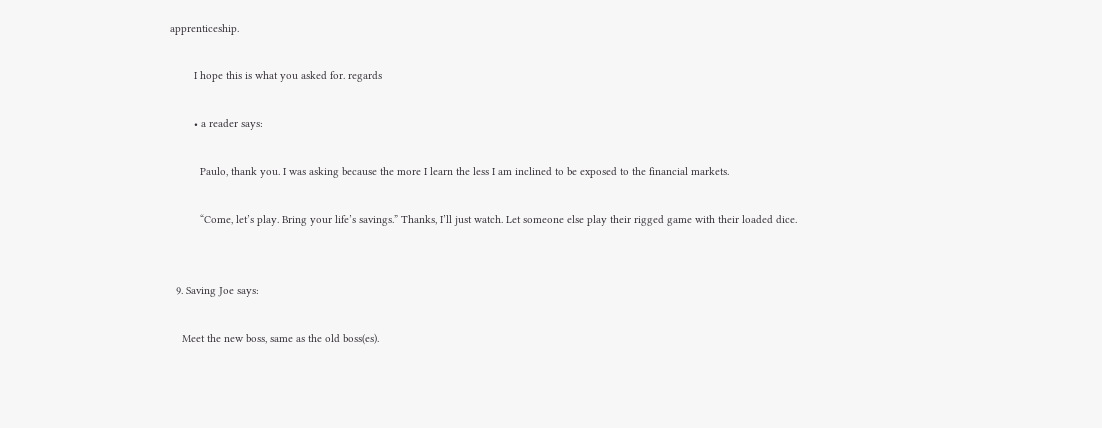apprenticeship.

        I hope this is what you asked for. regards

        • a reader says:

          Paulo, thank you. I was asking because the more I learn the less I am inclined to be exposed to the financial markets.

          “Come, let’s play. Bring your life’s savings.” Thanks, I’ll just watch. Let someone else play their rigged game with their loaded dice.


  9. Saving Joe says:

    Meet the new boss, same as the old boss(es).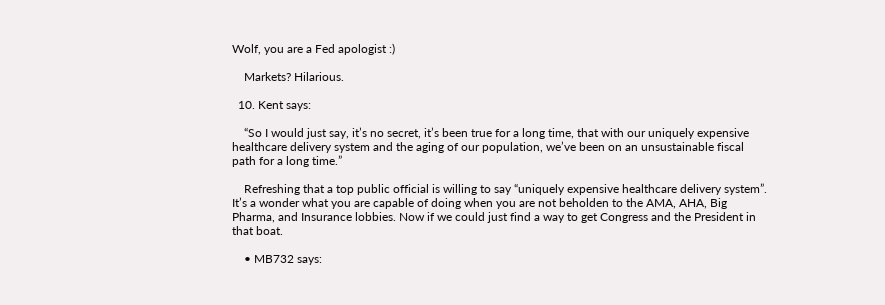Wolf, you are a Fed apologist :)

    Markets? Hilarious.

  10. Kent says:

    “So I would just say, it’s no secret, it’s been true for a long time, that with our uniquely expensive healthcare delivery system and the aging of our population, we’ve been on an unsustainable fiscal path for a long time.”

    Refreshing that a top public official is willing to say “uniquely expensive healthcare delivery system”. It’s a wonder what you are capable of doing when you are not beholden to the AMA, AHA, Big Pharma, and Insurance lobbies. Now if we could just find a way to get Congress and the President in that boat.

    • MB732 says: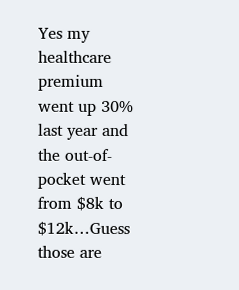Yes my healthcare premium went up 30% last year and the out-of-pocket went from $8k to $12k…Guess those are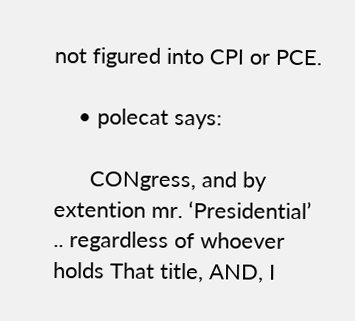not figured into CPI or PCE.

    • polecat says:

      CONgress, and by extention mr. ‘Presidential’ .. regardless of whoever holds That title, AND, I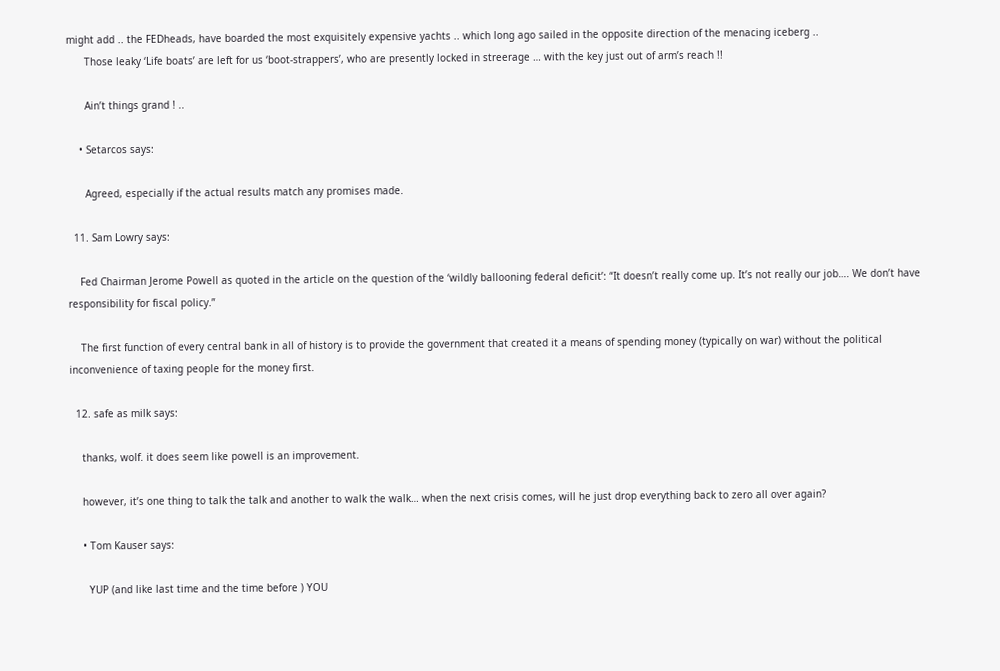might add .. the FEDheads, have boarded the most exquisitely expensive yachts .. which long ago sailed in the opposite direction of the menacing iceberg ..
      Those leaky ‘Life boats’ are left for us ‘boot-strappers’, who are presently locked in streerage … with the key just out of arm’s reach !!

      Ain’t things grand ! ..

    • Setarcos says:

      Agreed, especially if the actual results match any promises made.

  11. Sam Lowry says:

    Fed Chairman Jerome Powell as quoted in the article on the question of the ‘wildly ballooning federal deficit’: “It doesn’t really come up. It’s not really our job…. We don’t have responsibility for fiscal policy.”

    The first function of every central bank in all of history is to provide the government that created it a means of spending money (typically on war) without the political inconvenience of taxing people for the money first.

  12. safe as milk says:

    thanks, wolf. it does seem like powell is an improvement.

    however, it’s one thing to talk the talk and another to walk the walk… when the next crisis comes, will he just drop everything back to zero all over again?

    • Tom Kauser says:

      YUP (and like last time and the time before ) YOU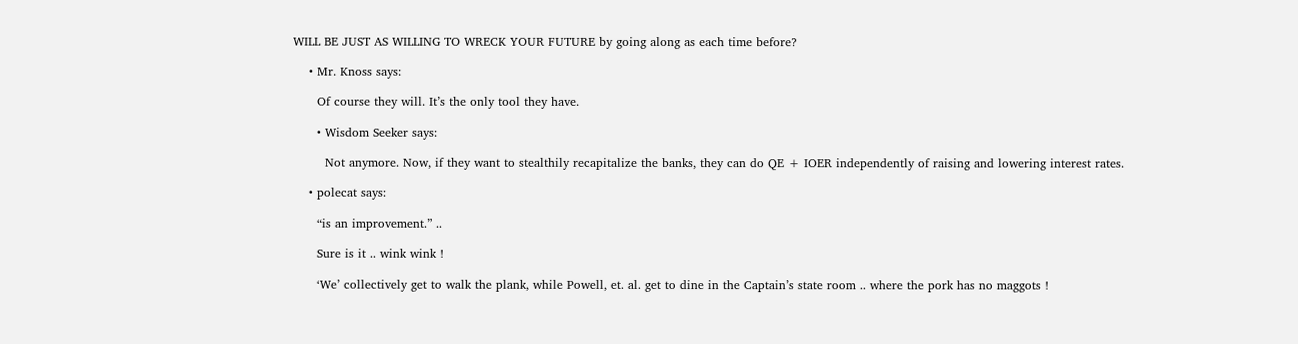WILL BE JUST AS WILLING TO WRECK YOUR FUTURE by going along as each time before?

    • Mr. Knoss says:

      Of course they will. It’s the only tool they have.

      • Wisdom Seeker says:

        Not anymore. Now, if they want to stealthily recapitalize the banks, they can do QE + IOER independently of raising and lowering interest rates.

    • polecat says:

      “is an improvement.” ..

      Sure is it .. wink wink !

      ‘We’ collectively get to walk the plank, while Powell, et. al. get to dine in the Captain’s state room .. where the pork has no maggots !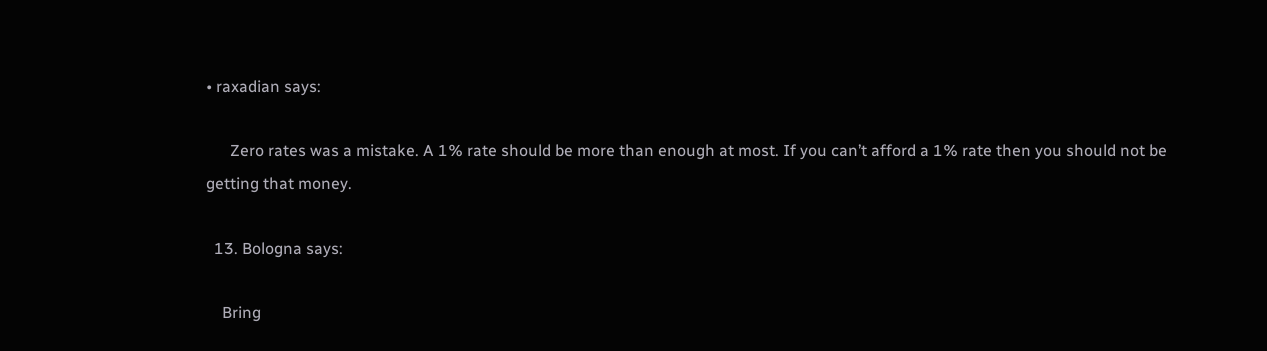• raxadian says:

      Zero rates was a mistake. A 1% rate should be more than enough at most. If you can’t afford a 1% rate then you should not be getting that money.

  13. Bologna says:

    Bring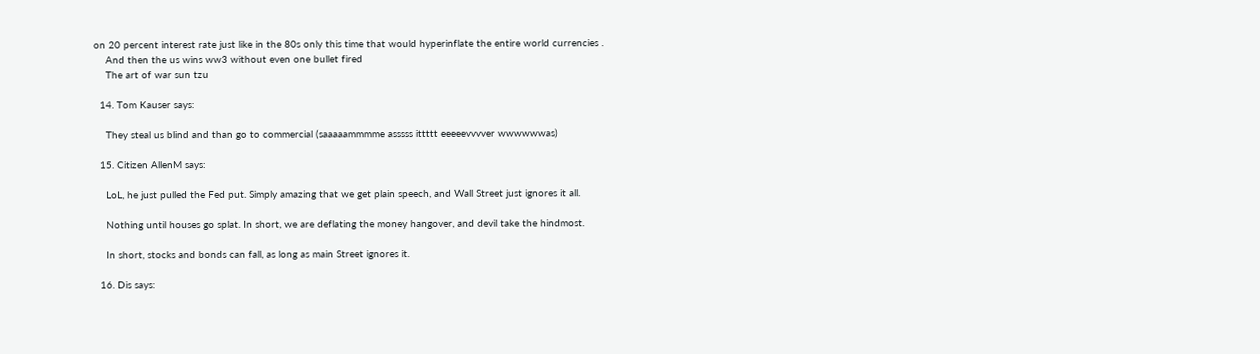on 20 percent interest rate just like in the 80s only this time that would hyperinflate the entire world currencies .
    And then the us wins ww3 without even one bullet fired
    The art of war sun tzu

  14. Tom Kauser says:

    They steal us blind and than go to commercial (saaaaammmme asssss ittttt eeeeevvvver wwwwwwas)

  15. Citizen AllenM says:

    LoL, he just pulled the Fed put. Simply amazing that we get plain speech, and Wall Street just ignores it all.

    Nothing until houses go splat. In short, we are deflating the money hangover, and devil take the hindmost.

    In short, stocks and bonds can fall, as long as main Street ignores it.

  16. Dis says: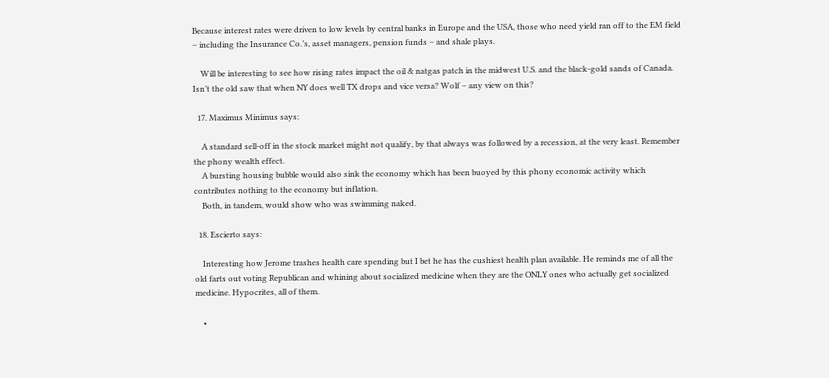Because interest rates were driven to low levels by central banks in Europe and the USA, those who need yield ran off to the EM field – including the Insurance Co.’s, asset managers, pension funds – and shale plays.

    Will be interesting to see how rising rates impact the oil & natgas patch in the midwest U.S. and the black-gold sands of Canada. Isn’t the old saw that when NY does well TX drops and vice versa? Wolf – any view on this?

  17. Maximus Minimus says:

    A standard sell-off in the stock market might not qualify, by that always was followed by a recession, at the very least. Remember the phony wealth effect.
    A bursting housing bubble would also sink the economy which has been buoyed by this phony economic activity which contributes nothing to the economy but inflation.
    Both, in tandem, would show who was swimming naked.

  18. Escierto says:

    Interesting how Jerome trashes health care spending but I bet he has the cushiest health plan available. He reminds me of all the old farts out voting Republican and whining about socialized medicine when they are the ONLY ones who actually get socialized medicine. Hypocrites, all of them.

    •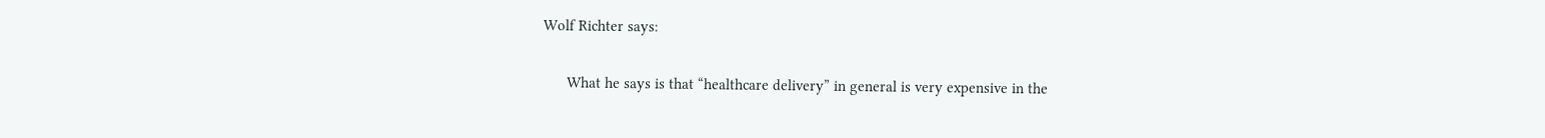Wolf Richter says:

      What he says is that “healthcare delivery” in general is very expensive in the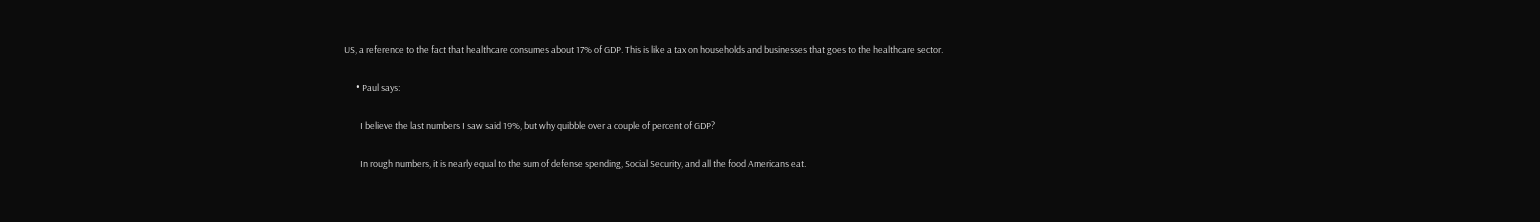US, a reference to the fact that healthcare consumes about 17% of GDP. This is like a tax on households and businesses that goes to the healthcare sector.

      • Paul says:

        I believe the last numbers I saw said 19%, but why quibble over a couple of percent of GDP?

        In rough numbers, it is nearly equal to the sum of defense spending, Social Security, and all the food Americans eat.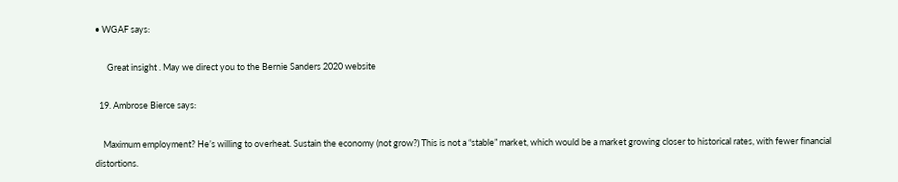• WGAF says:

      Great insight . May we direct you to the Bernie Sanders 2020 website

  19. Ambrose Bierce says:

    Maximum employment? He’s willing to overheat. Sustain the economy (not grow?) This is not a “stable” market, which would be a market growing closer to historical rates, with fewer financial distortions.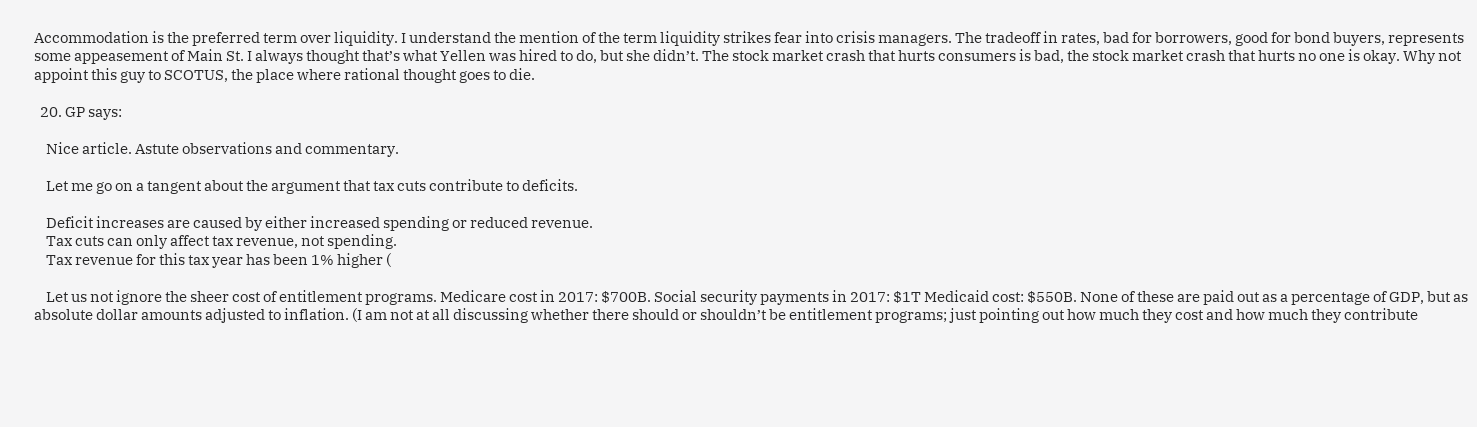Accommodation is the preferred term over liquidity. I understand the mention of the term liquidity strikes fear into crisis managers. The tradeoff in rates, bad for borrowers, good for bond buyers, represents some appeasement of Main St. I always thought that’s what Yellen was hired to do, but she didn’t. The stock market crash that hurts consumers is bad, the stock market crash that hurts no one is okay. Why not appoint this guy to SCOTUS, the place where rational thought goes to die.

  20. GP says:

    Nice article. Astute observations and commentary.

    Let me go on a tangent about the argument that tax cuts contribute to deficits.

    Deficit increases are caused by either increased spending or reduced revenue.
    Tax cuts can only affect tax revenue, not spending.
    Tax revenue for this tax year has been 1% higher (

    Let us not ignore the sheer cost of entitlement programs. Medicare cost in 2017: $700B. Social security payments in 2017: $1T Medicaid cost: $550B. None of these are paid out as a percentage of GDP, but as absolute dollar amounts adjusted to inflation. (I am not at all discussing whether there should or shouldn’t be entitlement programs; just pointing out how much they cost and how much they contribute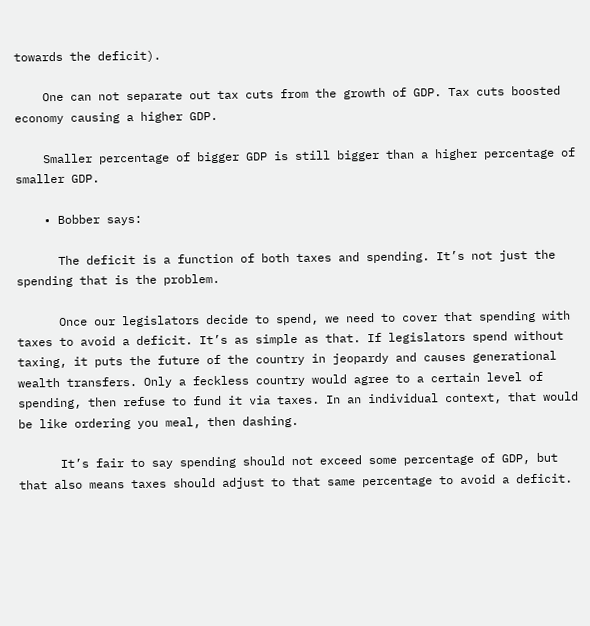towards the deficit).

    One can not separate out tax cuts from the growth of GDP. Tax cuts boosted economy causing a higher GDP.

    Smaller percentage of bigger GDP is still bigger than a higher percentage of smaller GDP.

    • Bobber says:

      The deficit is a function of both taxes and spending. It’s not just the spending that is the problem.

      Once our legislators decide to spend, we need to cover that spending with taxes to avoid a deficit. It’s as simple as that. If legislators spend without taxing, it puts the future of the country in jeopardy and causes generational wealth transfers. Only a feckless country would agree to a certain level of spending, then refuse to fund it via taxes. In an individual context, that would be like ordering you meal, then dashing.

      It’s fair to say spending should not exceed some percentage of GDP, but that also means taxes should adjust to that same percentage to avoid a deficit.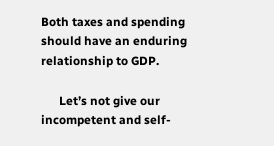Both taxes and spending should have an enduring relationship to GDP.

      Let’s not give our incompetent and self-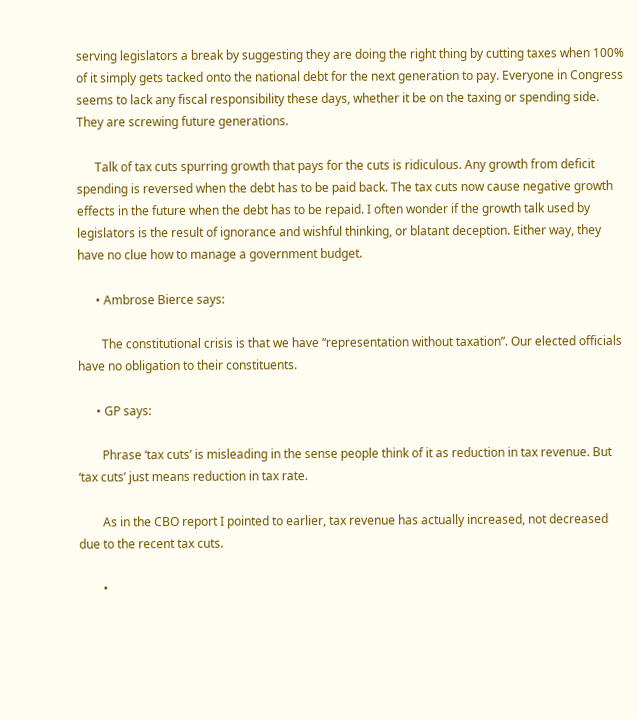serving legislators a break by suggesting they are doing the right thing by cutting taxes when 100% of it simply gets tacked onto the national debt for the next generation to pay. Everyone in Congress seems to lack any fiscal responsibility these days, whether it be on the taxing or spending side. They are screwing future generations.

      Talk of tax cuts spurring growth that pays for the cuts is ridiculous. Any growth from deficit spending is reversed when the debt has to be paid back. The tax cuts now cause negative growth effects in the future when the debt has to be repaid. I often wonder if the growth talk used by legislators is the result of ignorance and wishful thinking, or blatant deception. Either way, they have no clue how to manage a government budget.

      • Ambrose Bierce says:

        The constitutional crisis is that we have “representation without taxation”. Our elected officials have no obligation to their constituents.

      • GP says:

        Phrase ‘tax cuts’ is misleading in the sense people think of it as reduction in tax revenue. But ‘tax cuts’ just means reduction in tax rate.

        As in the CBO report I pointed to earlier, tax revenue has actually increased, not decreased due to the recent tax cuts.

        •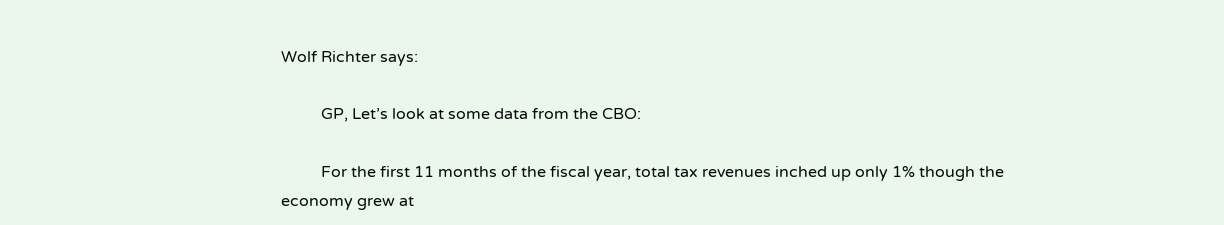Wolf Richter says:

          GP, Let’s look at some data from the CBO:

          For the first 11 months of the fiscal year, total tax revenues inched up only 1% though the economy grew at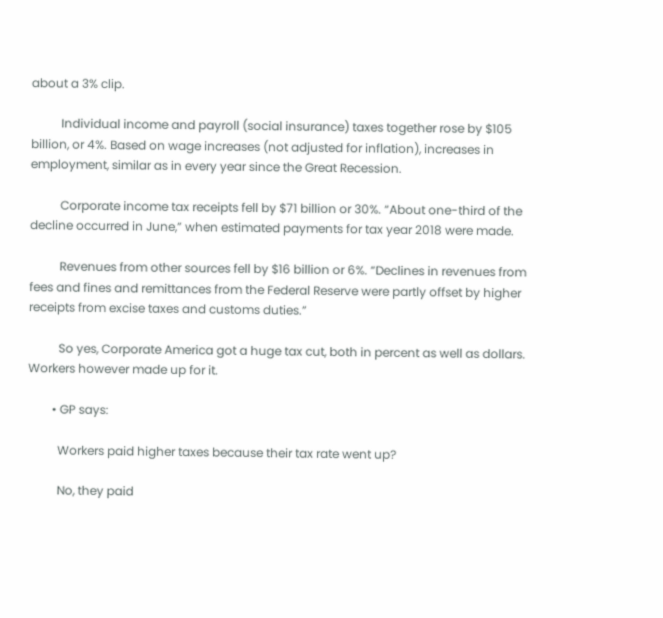about a 3% clip.

          Individual income and payroll (social insurance) taxes together rose by $105 billion, or 4%. Based on wage increases (not adjusted for inflation), increases in employment, similar as in every year since the Great Recession.

          Corporate income tax receipts fell by $71 billion or 30%. “About one-third of the decline occurred in June,” when estimated payments for tax year 2018 were made.

          Revenues from other sources fell by $16 billion or 6%. “Declines in revenues from fees and fines and remittances from the Federal Reserve were partly offset by higher receipts from excise taxes and customs duties.”

          So yes, Corporate America got a huge tax cut, both in percent as well as dollars. Workers however made up for it.

        • GP says:

          Workers paid higher taxes because their tax rate went up?

          No, they paid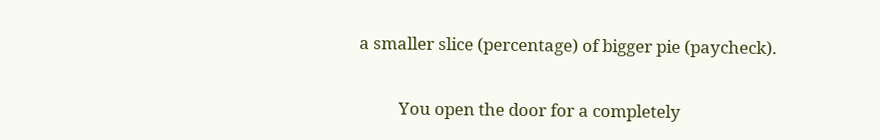a smaller slice (percentage) of bigger pie (paycheck).

          You open the door for a completely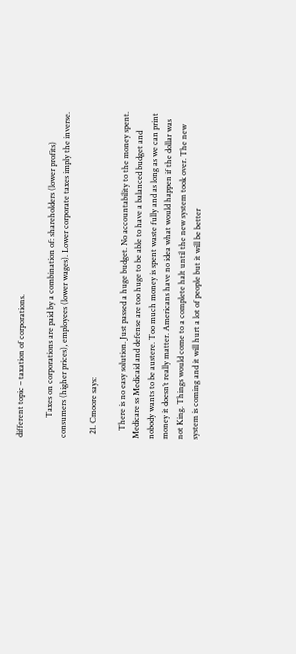different topic – taxation of corporations.

          Taxes on corporations are paid by a combination of: shareholders (lower profits) consumers (higher prices), employees (lower wages). Lower corporate taxes imply the inverse.

  21. Cmoore says:

    There is no easy solution. Just passed a huge budget. No accountability to the money spent. Medicare ss Medicaid and defense are too huge to be able to have a balanced budget and nobody wants to be austere. Too much money is spent waste fully and as long as we can print money it doesn’t really matter. Americans have no idea what would happen if the dollar was not King. Things would come to a complete halt until the new system took over. The new system is coming and it will hurt a lot of people but it will be better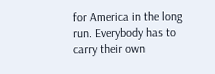for America in the long run. Everybody has to carry their own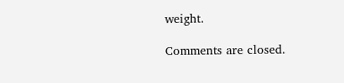weight.

Comments are closed.